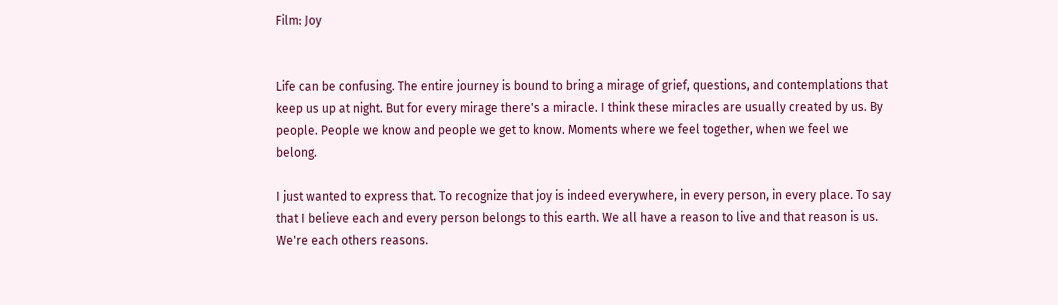Film: Joy


Life can be confusing. The entire journey is bound to bring a mirage of grief, questions, and contemplations that keep us up at night. But for every mirage there's a miracle. I think these miracles are usually created by us. By people. People we know and people we get to know. Moments where we feel together, when we feel we belong.

I just wanted to express that. To recognize that joy is indeed everywhere, in every person, in every place. To say that I believe each and every person belongs to this earth. We all have a reason to live and that reason is us. We're each others reasons.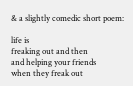& a slightly comedic short poem:

life is
freaking out and then
and helping your friends
when they freak out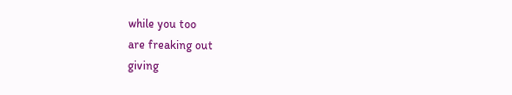while you too
are freaking out
giving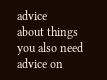advice
about things
you also need advice on